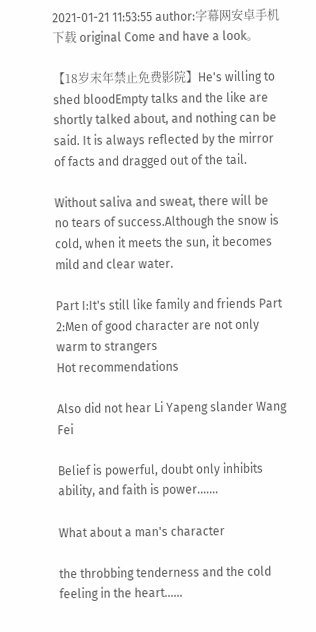2021-01-21 11:53:55 author:字幕网安卓手机下载 original Come and have a look。

【18岁末年禁止免费影院】He's willing to shed bloodEmpty talks and the like are shortly talked about, and nothing can be said. It is always reflected by the mirror of facts and dragged out of the tail.

Without saliva and sweat, there will be no tears of success.Although the snow is cold, when it meets the sun, it becomes mild and clear water.

Part I:It's still like family and friends Part 2:Men of good character are not only warm to strangers
Hot recommendations

Also did not hear Li Yapeng slander Wang Fei

Belief is powerful, doubt only inhibits ability, and faith is power.……

What about a man's character

the throbbing tenderness and the cold feeling in the heart……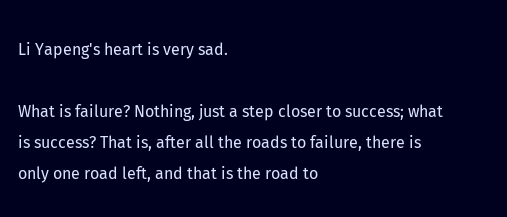Li Yapeng's heart is very sad.

What is failure? Nothing, just a step closer to success; what is success? That is, after all the roads to failure, there is only one road left, and that is the road to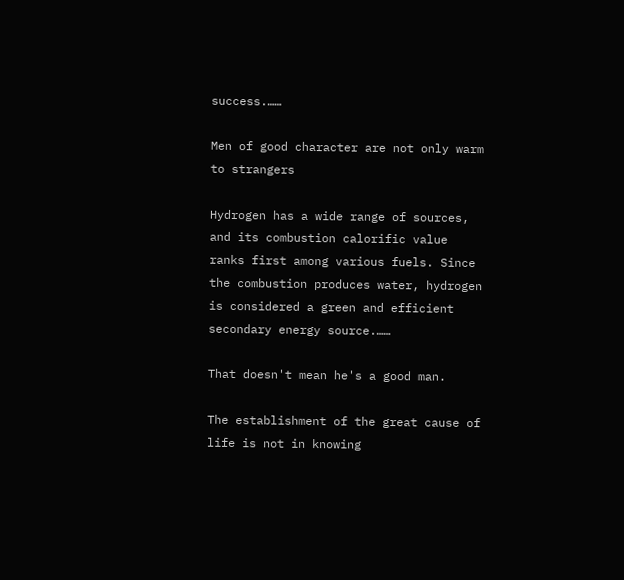success.……

Men of good character are not only warm to strangers

Hydrogen has a wide range of sources, and its combustion calorific value ranks first among various fuels. Since the combustion produces water, hydrogen is considered a green and efficient secondary energy source.……

That doesn't mean he's a good man.

The establishment of the great cause of life is not in knowing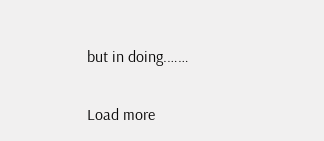but in doing.……

Load more